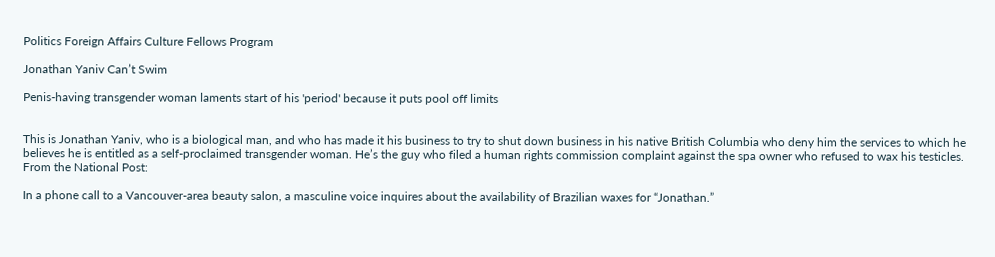Politics Foreign Affairs Culture Fellows Program

Jonathan Yaniv Can’t Swim

Penis-having transgender woman laments start of his 'period' because it puts pool off limits


This is Jonathan Yaniv, who is a biological man, and who has made it his business to try to shut down business in his native British Columbia who deny him the services to which he believes he is entitled as a self-proclaimed transgender woman. He’s the guy who filed a human rights commission complaint against the spa owner who refused to wax his testicles. From the National Post:

In a phone call to a Vancouver-area beauty salon, a masculine voice inquires about the availability of Brazilian waxes for “Jonathan.”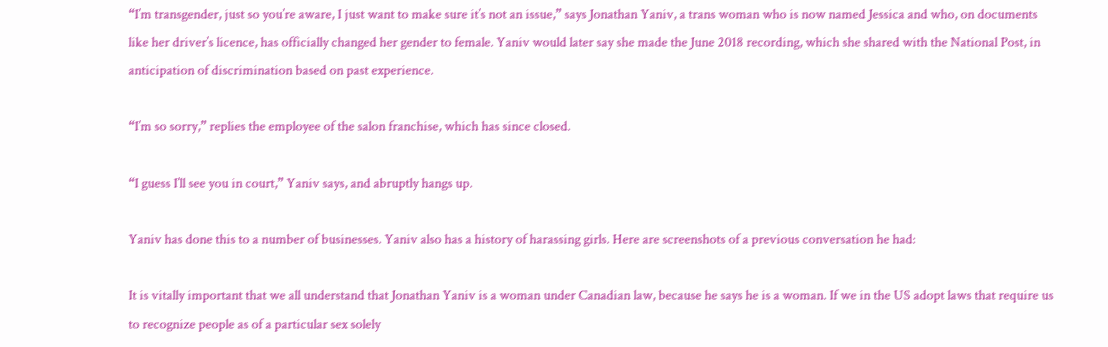“I’m transgender, just so you’re aware, I just want to make sure it’s not an issue,” says Jonathan Yaniv, a trans woman who is now named Jessica and who, on documents like her driver’s licence, has officially changed her gender to female. Yaniv would later say she made the June 2018 recording, which she shared with the National Post, in anticipation of discrimination based on past experience.

“I’m so sorry,” replies the employee of the salon franchise, which has since closed.

“I guess I’ll see you in court,” Yaniv says, and abruptly hangs up.

Yaniv has done this to a number of businesses. Yaniv also has a history of harassing girls. Here are screenshots of a previous conversation he had:

It is vitally important that we all understand that Jonathan Yaniv is a woman under Canadian law, because he says he is a woman. If we in the US adopt laws that require us to recognize people as of a particular sex solely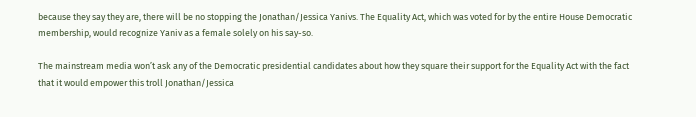because they say they are, there will be no stopping the Jonathan/Jessica Yanivs. The Equality Act, which was voted for by the entire House Democratic membership, would recognize Yaniv as a female solely on his say-so.

The mainstream media won’t ask any of the Democratic presidential candidates about how they square their support for the Equality Act with the fact that it would empower this troll Jonathan/Jessica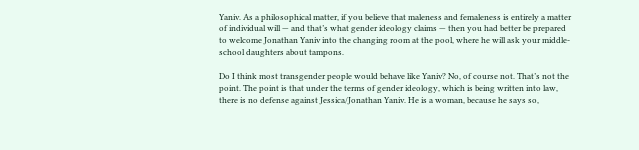Yaniv. As a philosophical matter, if you believe that maleness and femaleness is entirely a matter of individual will — and that’s what gender ideology claims — then you had better be prepared to welcome Jonathan Yaniv into the changing room at the pool, where he will ask your middle-school daughters about tampons.

Do I think most transgender people would behave like Yaniv? No, of course not. That’s not the point. The point is that under the terms of gender ideology, which is being written into law, there is no defense against Jessica/Jonathan Yaniv. He is a woman, because he says so,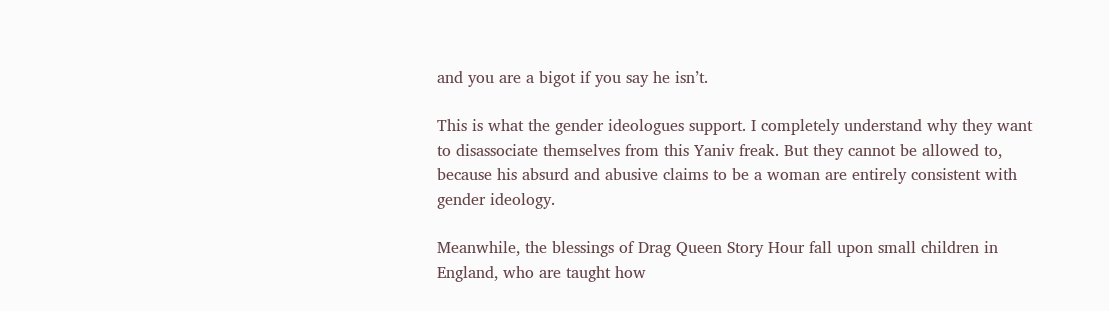and you are a bigot if you say he isn’t.

This is what the gender ideologues support. I completely understand why they want to disassociate themselves from this Yaniv freak. But they cannot be allowed to, because his absurd and abusive claims to be a woman are entirely consistent with gender ideology.

Meanwhile, the blessings of Drag Queen Story Hour fall upon small children in England, who are taught how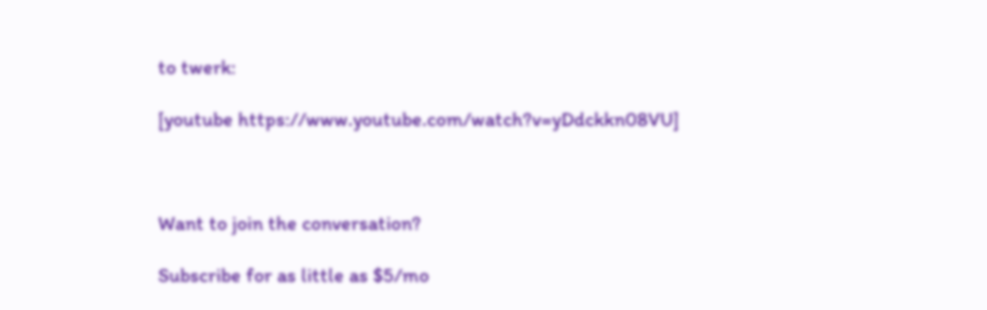to twerk:

[youtube https://www.youtube.com/watch?v=yDdckkn08VU]



Want to join the conversation?

Subscribe for as little as $5/mo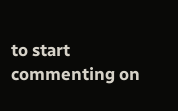to start commenting on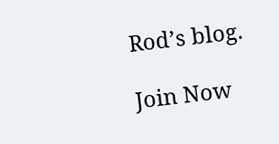Rod’s blog.

Join Now